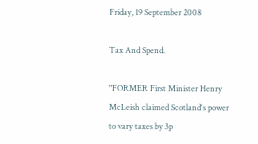Friday, 19 September 2008

Tax And Spend.

"FORMER First Minister Henry McLeish claimed Scotland's power to vary taxes by 3p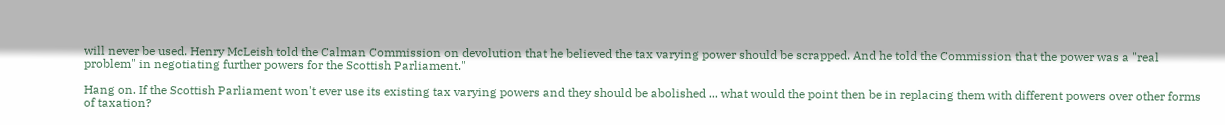will never be used. Henry McLeish told the Calman Commission on devolution that he believed the tax varying power should be scrapped. And he told the Commission that the power was a "real problem" in negotiating further powers for the Scottish Parliament."

Hang on. If the Scottish Parliament won't ever use its existing tax varying powers and they should be abolished ... what would the point then be in replacing them with different powers over other forms of taxation?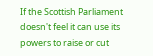If the Scottish Parliament doesn't feel it can use its powers to raise or cut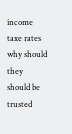income taxe rates why should they should be trusted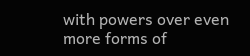with powers over even more forms of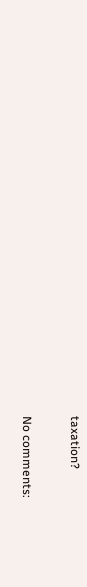taxation?

No comments: